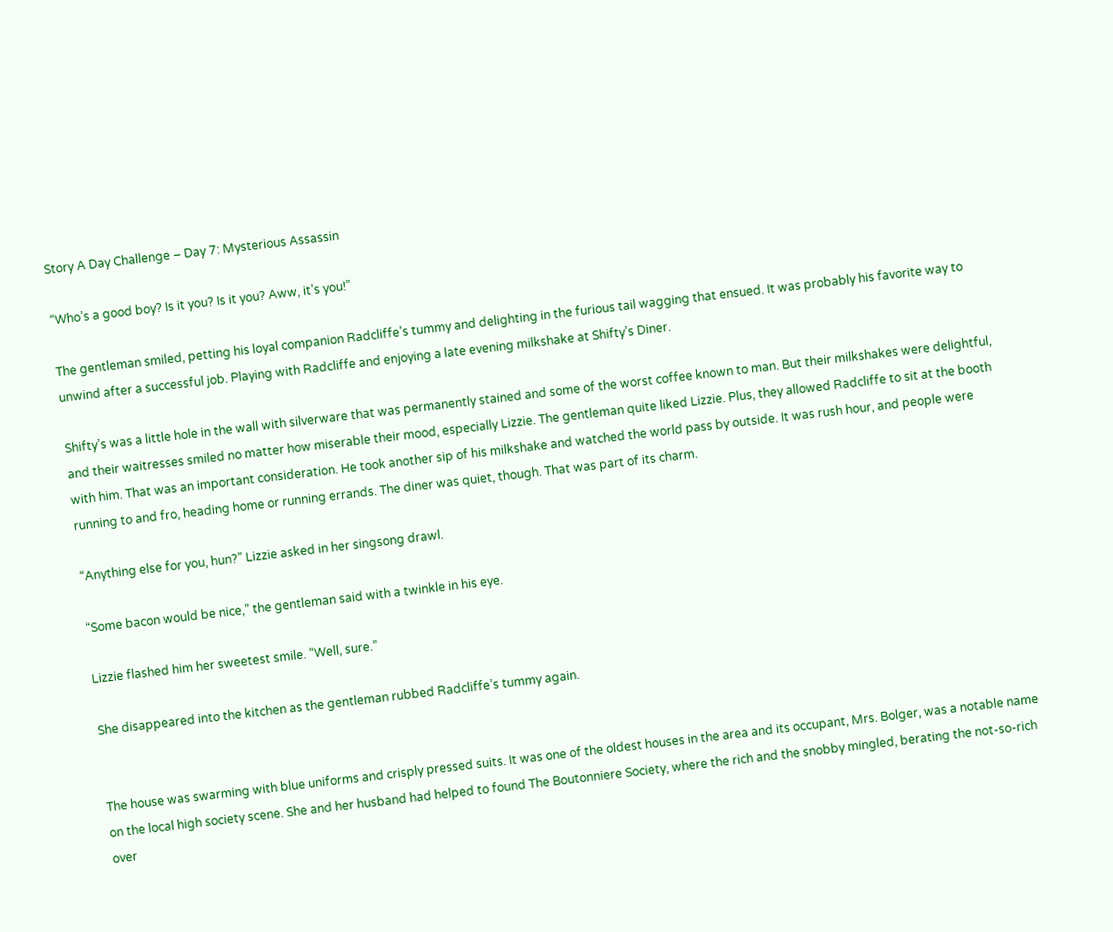Story A Day Challenge – Day 7: Mysterious Assassin

“Who’s a good boy? Is it you? Is it you? Aww, it’s you!”

The gentleman smiled, petting his loyal companion Radcliffe’s tummy and delighting in the furious tail wagging that ensued. It was probably his favorite way to unwind after a successful job. Playing with Radcliffe and enjoying a late evening milkshake at Shifty’s Diner.

Shifty’s was a little hole in the wall with silverware that was permanently stained and some of the worst coffee known to man. But their milkshakes were delightful, and their waitresses smiled no matter how miserable their mood, especially Lizzie. The gentleman quite liked Lizzie. Plus, they allowed Radcliffe to sit at the booth with him. That was an important consideration. He took another sip of his milkshake and watched the world pass by outside. It was rush hour, and people were running to and fro, heading home or running errands. The diner was quiet, though. That was part of its charm.

“Anything else for you, hun?” Lizzie asked in her singsong drawl.

“Some bacon would be nice,” the gentleman said with a twinkle in his eye.

Lizzie flashed him her sweetest smile. “Well, sure.”

She disappeared into the kitchen as the gentleman rubbed Radcliffe’s tummy again.


The house was swarming with blue uniforms and crisply pressed suits. It was one of the oldest houses in the area and its occupant, Mrs. Bolger, was a notable name on the local high society scene. She and her husband had helped to found The Boutonniere Society, where the rich and the snobby mingled, berating the not-so-rich over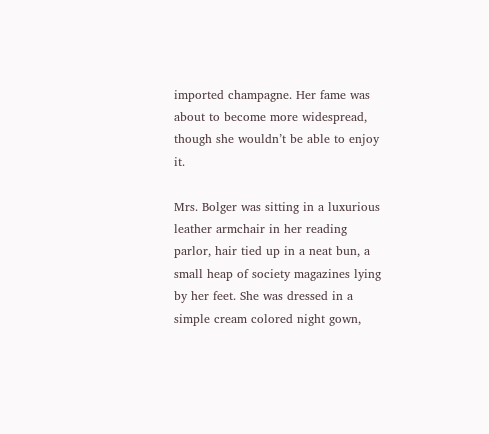imported champagne. Her fame was about to become more widespread, though she wouldn’t be able to enjoy it.

Mrs. Bolger was sitting in a luxurious leather armchair in her reading parlor, hair tied up in a neat bun, a small heap of society magazines lying by her feet. She was dressed in a simple cream colored night gown,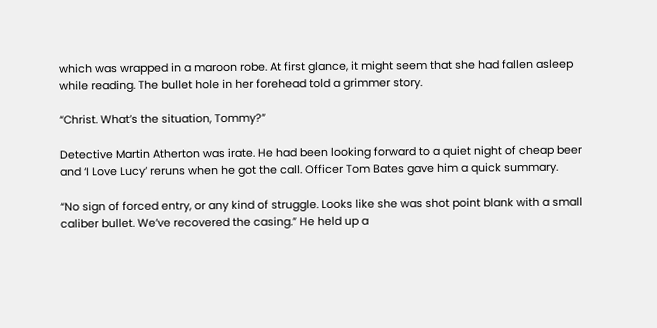which was wrapped in a maroon robe. At first glance, it might seem that she had fallen asleep while reading. The bullet hole in her forehead told a grimmer story.

“Christ. What’s the situation, Tommy?”

Detective Martin Atherton was irate. He had been looking forward to a quiet night of cheap beer and ‘I Love Lucy’ reruns when he got the call. Officer Tom Bates gave him a quick summary.

“No sign of forced entry, or any kind of struggle. Looks like she was shot point blank with a small caliber bullet. We’ve recovered the casing.” He held up a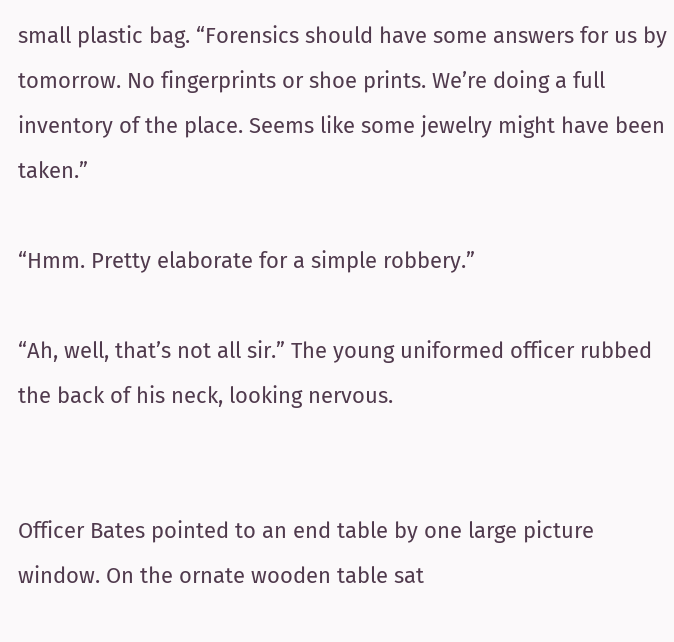small plastic bag. “Forensics should have some answers for us by tomorrow. No fingerprints or shoe prints. We’re doing a full inventory of the place. Seems like some jewelry might have been taken.”

“Hmm. Pretty elaborate for a simple robbery.”

“Ah, well, that’s not all sir.” The young uniformed officer rubbed the back of his neck, looking nervous.


Officer Bates pointed to an end table by one large picture window. On the ornate wooden table sat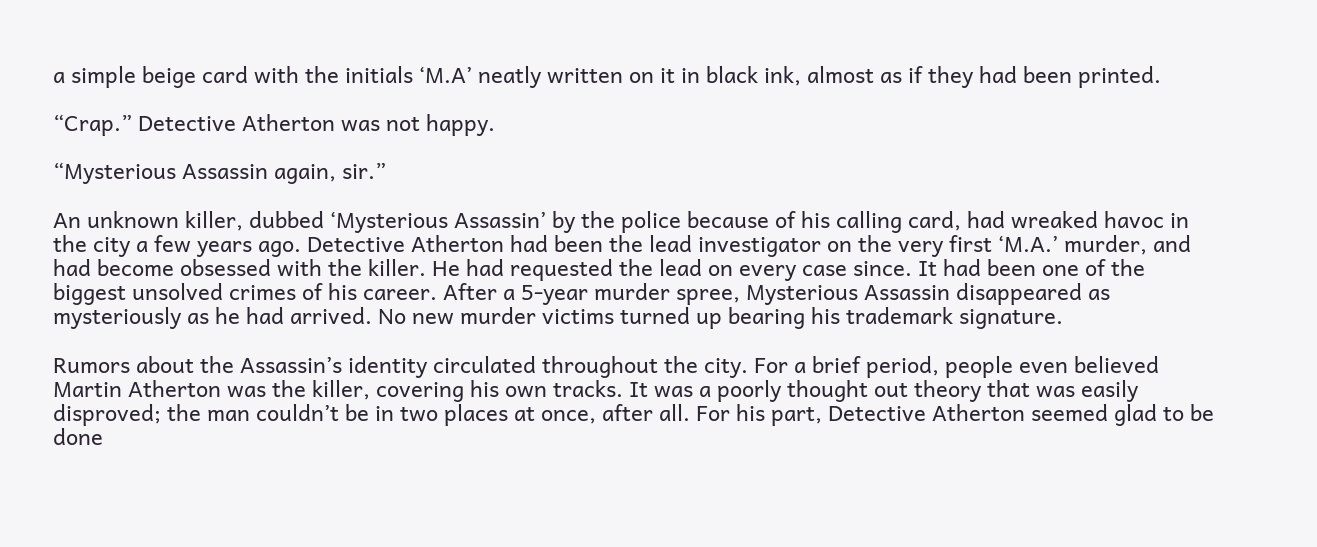a simple beige card with the initials ‘M.A’ neatly written on it in black ink, almost as if they had been printed.

“Crap.” Detective Atherton was not happy.

“Mysterious Assassin again, sir.”

An unknown killer, dubbed ‘Mysterious Assassin’ by the police because of his calling card, had wreaked havoc in the city a few years ago. Detective Atherton had been the lead investigator on the very first ‘M.A.’ murder, and had become obsessed with the killer. He had requested the lead on every case since. It had been one of the biggest unsolved crimes of his career. After a 5-year murder spree, Mysterious Assassin disappeared as mysteriously as he had arrived. No new murder victims turned up bearing his trademark signature.

Rumors about the Assassin’s identity circulated throughout the city. For a brief period, people even believed Martin Atherton was the killer, covering his own tracks. It was a poorly thought out theory that was easily disproved; the man couldn’t be in two places at once, after all. For his part, Detective Atherton seemed glad to be done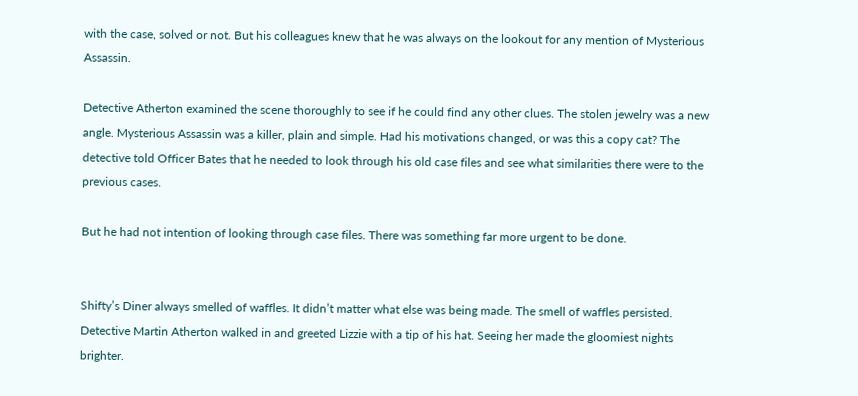with the case, solved or not. But his colleagues knew that he was always on the lookout for any mention of Mysterious Assassin.

Detective Atherton examined the scene thoroughly to see if he could find any other clues. The stolen jewelry was a new angle. Mysterious Assassin was a killer, plain and simple. Had his motivations changed, or was this a copy cat? The detective told Officer Bates that he needed to look through his old case files and see what similarities there were to the previous cases.

But he had not intention of looking through case files. There was something far more urgent to be done.


Shifty’s Diner always smelled of waffles. It didn’t matter what else was being made. The smell of waffles persisted. Detective Martin Atherton walked in and greeted Lizzie with a tip of his hat. Seeing her made the gloomiest nights brighter.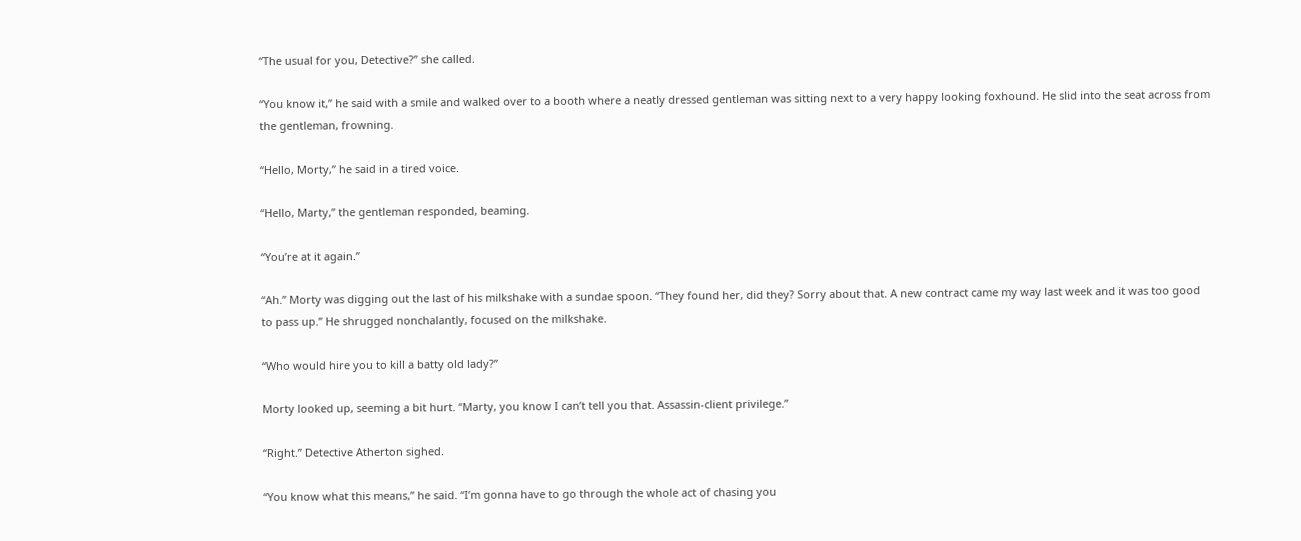“The usual for you, Detective?” she called.

“You know it,” he said with a smile and walked over to a booth where a neatly dressed gentleman was sitting next to a very happy looking foxhound. He slid into the seat across from the gentleman, frowning.

“Hello, Morty,” he said in a tired voice.

“Hello, Marty,” the gentleman responded, beaming.

“You’re at it again.”

“Ah.” Morty was digging out the last of his milkshake with a sundae spoon. “They found her, did they? Sorry about that. A new contract came my way last week and it was too good to pass up.” He shrugged nonchalantly, focused on the milkshake.

“Who would hire you to kill a batty old lady?”

Morty looked up, seeming a bit hurt. “Marty, you know I can’t tell you that. Assassin-client privilege.”

“Right.” Detective Atherton sighed.

“You know what this means,” he said. “I’m gonna have to go through the whole act of chasing you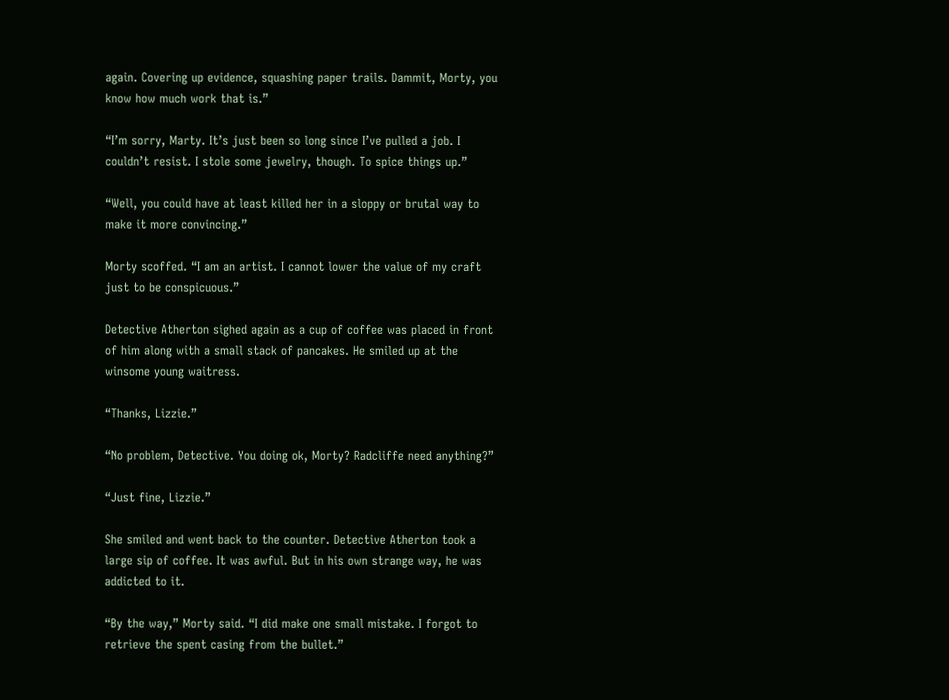again. Covering up evidence, squashing paper trails. Dammit, Morty, you know how much work that is.”

“I’m sorry, Marty. It’s just been so long since I’ve pulled a job. I couldn’t resist. I stole some jewelry, though. To spice things up.”

“Well, you could have at least killed her in a sloppy or brutal way to make it more convincing.”

Morty scoffed. “I am an artist. I cannot lower the value of my craft just to be conspicuous.”

Detective Atherton sighed again as a cup of coffee was placed in front of him along with a small stack of pancakes. He smiled up at the winsome young waitress.

“Thanks, Lizzie.”

“No problem, Detective. You doing ok, Morty? Radcliffe need anything?”

“Just fine, Lizzie.”

She smiled and went back to the counter. Detective Atherton took a large sip of coffee. It was awful. But in his own strange way, he was addicted to it.

“By the way,” Morty said. “I did make one small mistake. I forgot to retrieve the spent casing from the bullet.”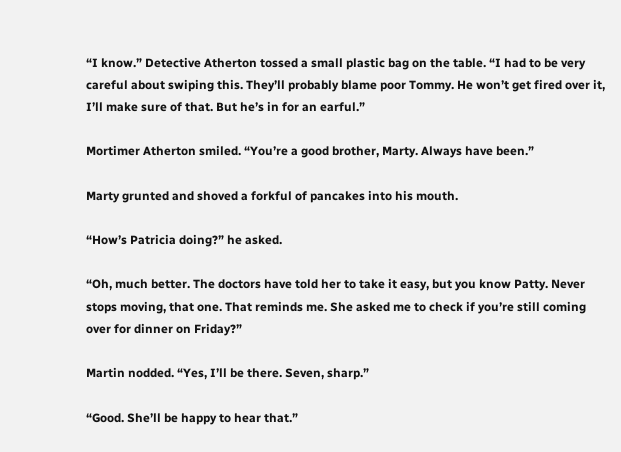“I know.” Detective Atherton tossed a small plastic bag on the table. “I had to be very careful about swiping this. They’ll probably blame poor Tommy. He won’t get fired over it, I’ll make sure of that. But he’s in for an earful.”

Mortimer Atherton smiled. “You’re a good brother, Marty. Always have been.”

Marty grunted and shoved a forkful of pancakes into his mouth.

“How’s Patricia doing?” he asked.

“Oh, much better. The doctors have told her to take it easy, but you know Patty. Never stops moving, that one. That reminds me. She asked me to check if you’re still coming over for dinner on Friday?”

Martin nodded. “Yes, I’ll be there. Seven, sharp.”

“Good. She’ll be happy to hear that.”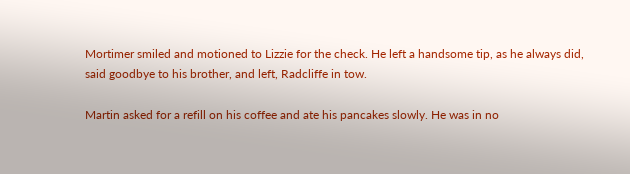Mortimer smiled and motioned to Lizzie for the check. He left a handsome tip, as he always did, said goodbye to his brother, and left, Radcliffe in tow.

Martin asked for a refill on his coffee and ate his pancakes slowly. He was in no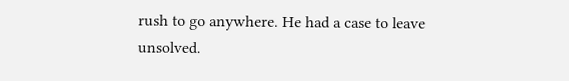rush to go anywhere. He had a case to leave unsolved.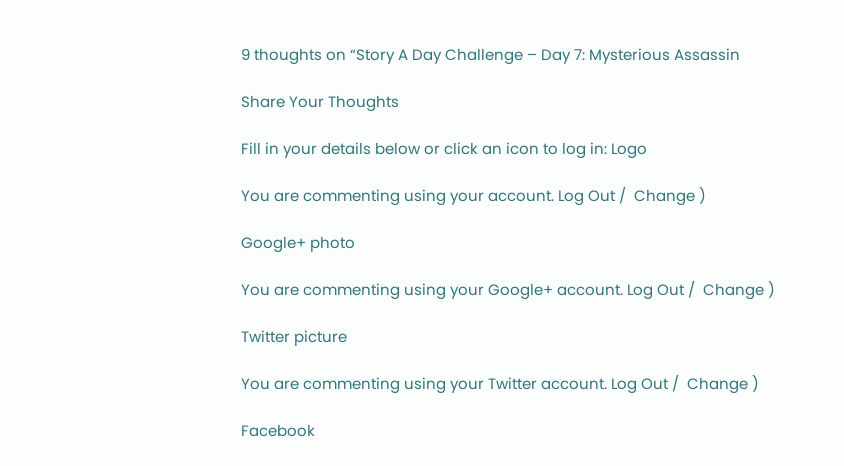9 thoughts on “Story A Day Challenge – Day 7: Mysterious Assassin

Share Your Thoughts

Fill in your details below or click an icon to log in: Logo

You are commenting using your account. Log Out /  Change )

Google+ photo

You are commenting using your Google+ account. Log Out /  Change )

Twitter picture

You are commenting using your Twitter account. Log Out /  Change )

Facebook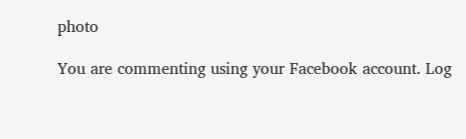photo

You are commenting using your Facebook account. Log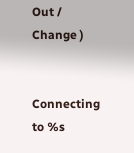Out /  Change )


Connecting to %s